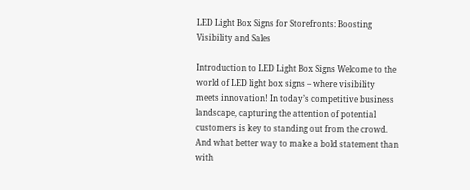LED Light Box Signs for Storefronts: Boosting Visibility and Sales

Introduction to LED Light Box Signs Welcome to the world of LED light box signs – where visibility meets innovation! In today’s competitive business landscape, capturing the attention of potential customers is key to standing out from the crowd. And what better way to make a bold statement than with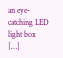an eye-catching LED light box […]